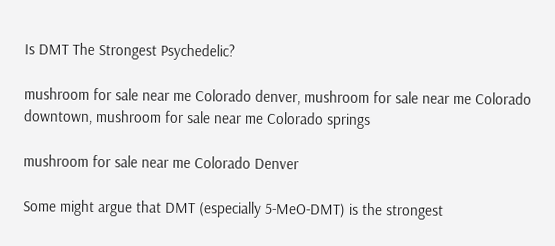Is DMT The Strongest Psychedelic?

mushroom for sale near me Colorado denver, mushroom for sale near me Colorado downtown, mushroom for sale near me Colorado springs

mushroom for sale near me Colorado Denver

Some might argue that DMT (especially 5-MeO-DMT) is the strongest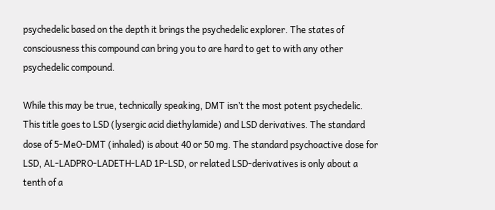psychedelic based on the depth it brings the psychedelic explorer. The states of consciousness this compound can bring you to are hard to get to with any other psychedelic compound.

While this may be true, technically speaking, DMT isn’t the most potent psychedelic. This title goes to LSD (lysergic acid diethylamide) and LSD derivatives. The standard dose of 5-MeO-DMT (inhaled) is about 40 or 50 mg. The standard psychoactive dose for LSD, AL-LADPRO-LADETH-LAD 1P-LSD, or related LSD-derivatives is only about a tenth of a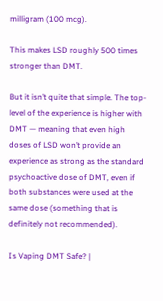milligram (100 mcg).

This makes LSD roughly 500 times stronger than DMT.

But it isn’t quite that simple. The top-level of the experience is higher with DMT — meaning that even high doses of LSD won’t provide an experience as strong as the standard psychoactive dose of DMT, even if both substances were used at the same dose (something that is definitely not recommended).

Is Vaping DMT Safe? |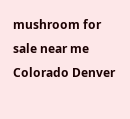mushroom for sale near me Colorado Denver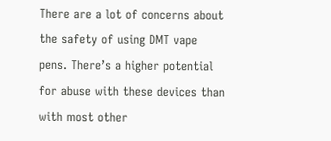There are a lot of concerns about the safety of using DMT vape pens. There’s a higher potential for abuse with these devices than with most other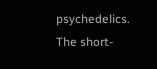psychedelics. The short-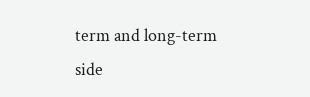term and long-term side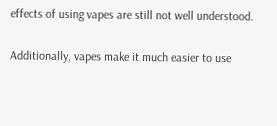effects of using vapes are still not well understood.

Additionally, vapes make it much easier to use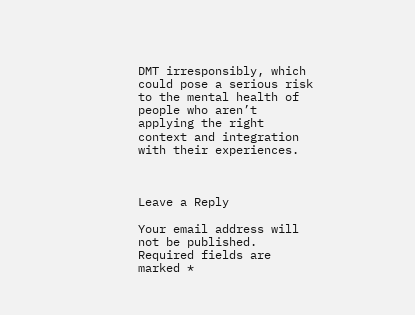DMT irresponsibly, which could pose a serious risk to the mental health of people who aren’t applying the right context and integration with their experiences.



Leave a Reply

Your email address will not be published. Required fields are marked *